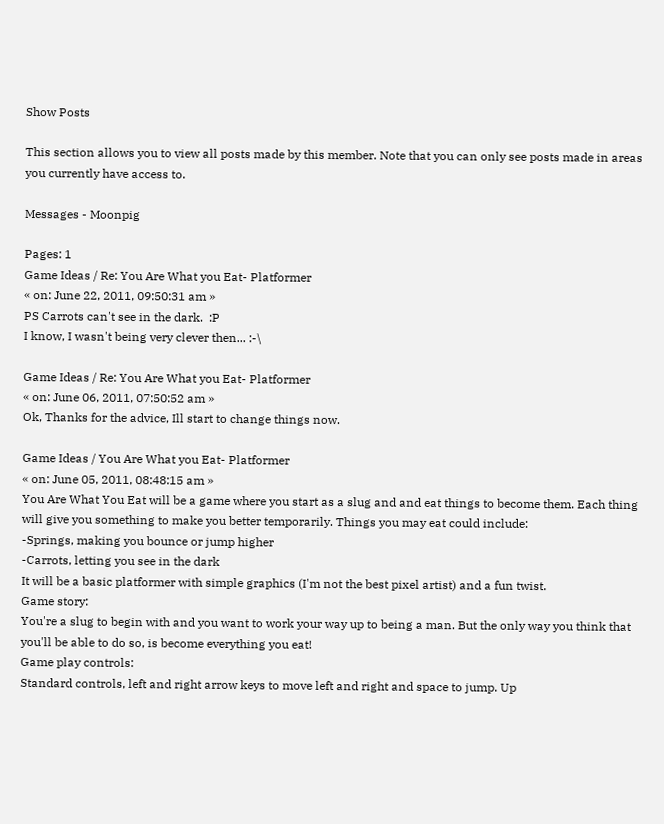Show Posts

This section allows you to view all posts made by this member. Note that you can only see posts made in areas you currently have access to.

Messages - Moonpig

Pages: 1
Game Ideas / Re: You Are What you Eat- Platformer
« on: June 22, 2011, 09:50:31 am »
PS Carrots can't see in the dark.  :P
I know, I wasn't being very clever then... :-\

Game Ideas / Re: You Are What you Eat- Platformer
« on: June 06, 2011, 07:50:52 am »
Ok, Thanks for the advice, Ill start to change things now.

Game Ideas / You Are What you Eat- Platformer
« on: June 05, 2011, 08:48:15 am »
You Are What You Eat will be a game where you start as a slug and and eat things to become them. Each thing will give you something to make you better temporarily. Things you may eat could include:
-Springs, making you bounce or jump higher
-Carrots, letting you see in the dark
It will be a basic platformer with simple graphics (I'm not the best pixel artist) and a fun twist.
Game story:
You're a slug to begin with and you want to work your way up to being a man. But the only way you think that you'll be able to do so, is become everything you eat!
Game play controls:
Standard controls, left and right arrow keys to move left and right and space to jump. Up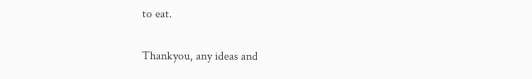to eat.

Thankyou, any ideas and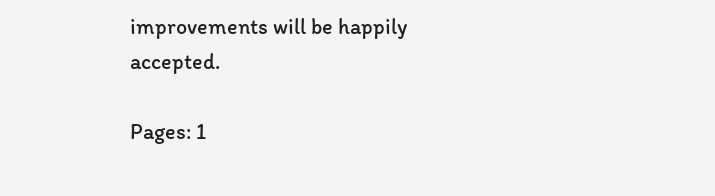improvements will be happily accepted.

Pages: 1